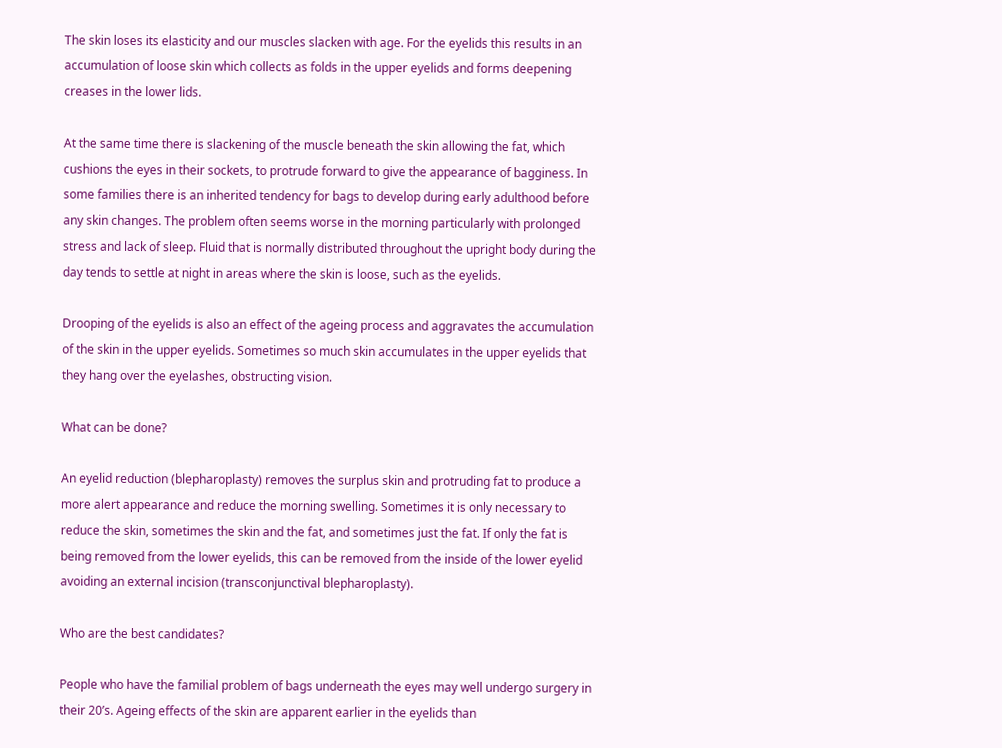The skin loses its elasticity and our muscles slacken with age. For the eyelids this results in an accumulation of loose skin which collects as folds in the upper eyelids and forms deepening creases in the lower lids.

At the same time there is slackening of the muscle beneath the skin allowing the fat, which cushions the eyes in their sockets, to protrude forward to give the appearance of bagginess. In some families there is an inherited tendency for bags to develop during early adulthood before any skin changes. The problem often seems worse in the morning particularly with prolonged stress and lack of sleep. Fluid that is normally distributed throughout the upright body during the day tends to settle at night in areas where the skin is loose, such as the eyelids.

Drooping of the eyelids is also an effect of the ageing process and aggravates the accumulation of the skin in the upper eyelids. Sometimes so much skin accumulates in the upper eyelids that they hang over the eyelashes, obstructing vision.

What can be done?

An eyelid reduction (blepharoplasty) removes the surplus skin and protruding fat to produce a more alert appearance and reduce the morning swelling. Sometimes it is only necessary to reduce the skin, sometimes the skin and the fat, and sometimes just the fat. If only the fat is being removed from the lower eyelids, this can be removed from the inside of the lower eyelid avoiding an external incision (transconjunctival blepharoplasty).

Who are the best candidates?

People who have the familial problem of bags underneath the eyes may well undergo surgery in their 20’s. Ageing effects of the skin are apparent earlier in the eyelids than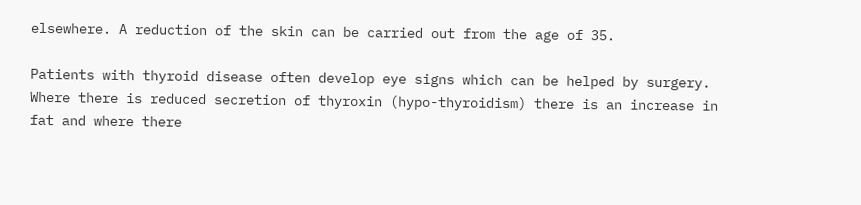elsewhere. A reduction of the skin can be carried out from the age of 35.

Patients with thyroid disease often develop eye signs which can be helped by surgery. Where there is reduced secretion of thyroxin (hypo-thyroidism) there is an increase in fat and where there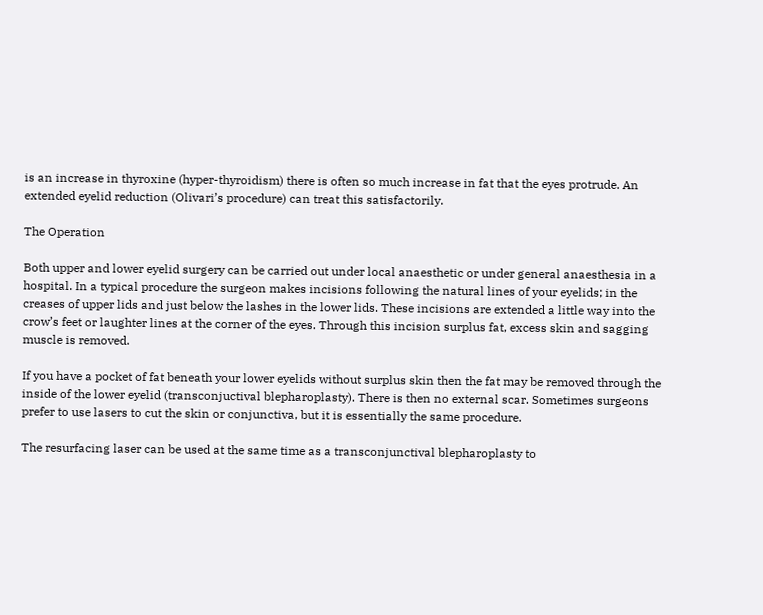is an increase in thyroxine (hyper-thyroidism) there is often so much increase in fat that the eyes protrude. An extended eyelid reduction (Olivari’s procedure) can treat this satisfactorily.

The Operation

Both upper and lower eyelid surgery can be carried out under local anaesthetic or under general anaesthesia in a hospital. In a typical procedure the surgeon makes incisions following the natural lines of your eyelids; in the creases of upper lids and just below the lashes in the lower lids. These incisions are extended a little way into the crow’s feet or laughter lines at the corner of the eyes. Through this incision surplus fat, excess skin and sagging muscle is removed.

If you have a pocket of fat beneath your lower eyelids without surplus skin then the fat may be removed through the inside of the lower eyelid (transconjuctival blepharoplasty). There is then no external scar. Sometimes surgeons prefer to use lasers to cut the skin or conjunctiva, but it is essentially the same procedure.

The resurfacing laser can be used at the same time as a transconjunctival blepharoplasty to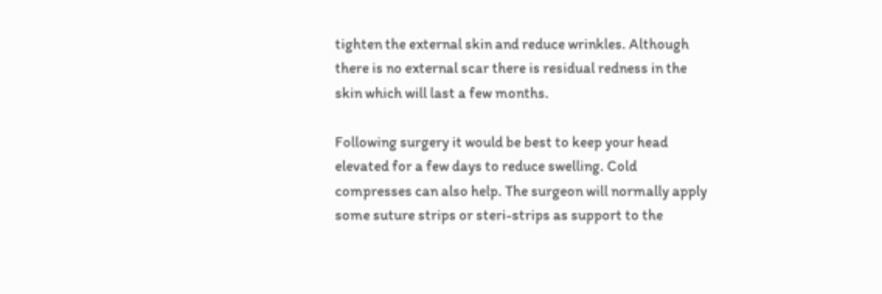tighten the external skin and reduce wrinkles. Although there is no external scar there is residual redness in the skin which will last a few months.

Following surgery it would be best to keep your head elevated for a few days to reduce swelling. Cold compresses can also help. The surgeon will normally apply some suture strips or steri-strips as support to the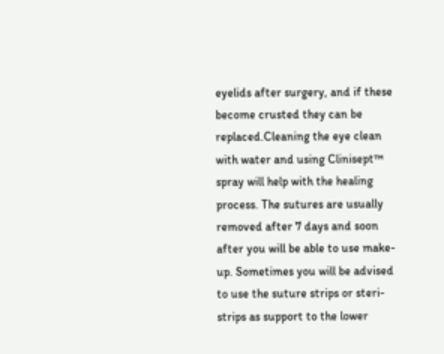eyelids after surgery, and if these become crusted they can be replaced.Cleaning the eye clean with water and using Clinisept™ spray will help with the healing process. The sutures are usually removed after 7 days and soon after you will be able to use make-up. Sometimes you will be advised to use the suture strips or steri-strips as support to the lower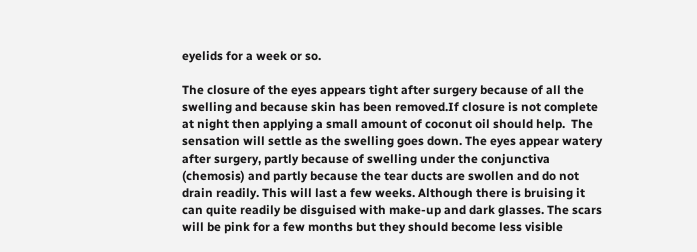eyelids for a week or so.

The closure of the eyes appears tight after surgery because of all the swelling and because skin has been removed.If closure is not complete at night then applying a small amount of coconut oil should help.  The sensation will settle as the swelling goes down. The eyes appear watery after surgery, partly because of swelling under the conjunctiva (chemosis) and partly because the tear ducts are swollen and do not drain readily. This will last a few weeks. Although there is bruising it can quite readily be disguised with make-up and dark glasses. The scars will be pink for a few months but they should become less visible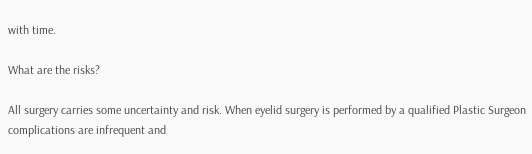with time.

What are the risks?

All surgery carries some uncertainty and risk. When eyelid surgery is performed by a qualified Plastic Surgeon complications are infrequent and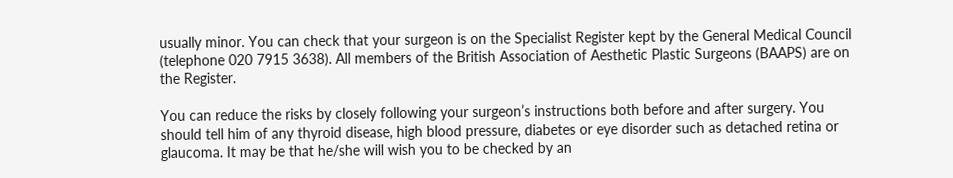usually minor. You can check that your surgeon is on the Specialist Register kept by the General Medical Council (telephone 020 7915 3638). All members of the British Association of Aesthetic Plastic Surgeons (BAAPS) are on the Register.

You can reduce the risks by closely following your surgeon’s instructions both before and after surgery. You should tell him of any thyroid disease, high blood pressure, diabetes or eye disorder such as detached retina or glaucoma. It may be that he/she will wish you to be checked by an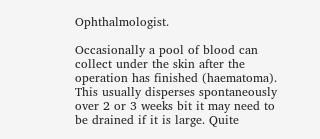Ophthalmologist.

Occasionally a pool of blood can collect under the skin after the operation has finished (haematoma). This usually disperses spontaneously over 2 or 3 weeks bit it may need to be drained if it is large. Quite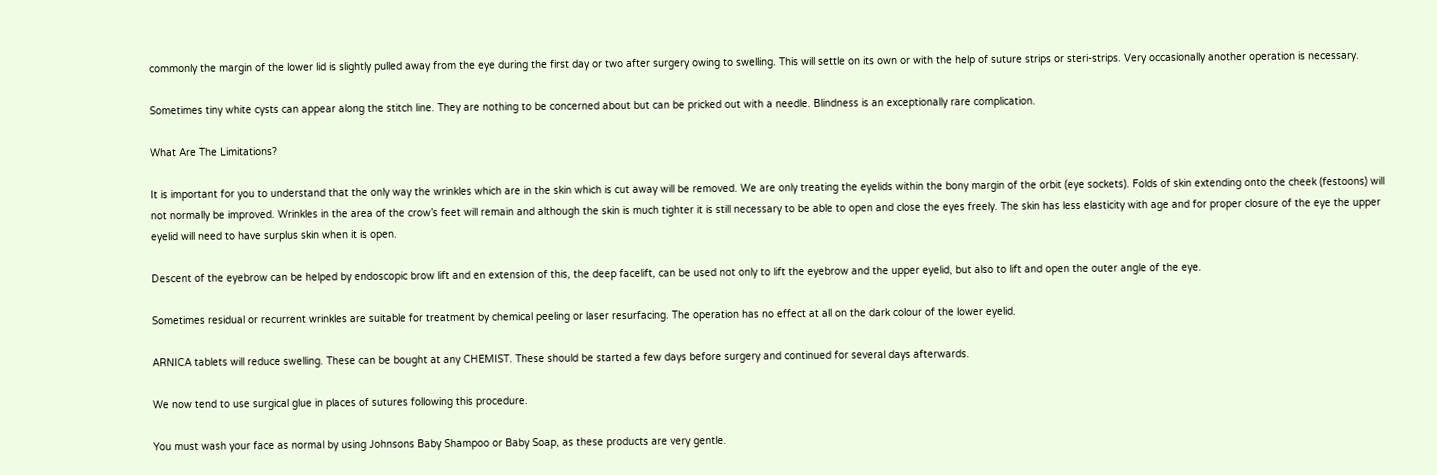commonly the margin of the lower lid is slightly pulled away from the eye during the first day or two after surgery owing to swelling. This will settle on its own or with the help of suture strips or steri-strips. Very occasionally another operation is necessary.

Sometimes tiny white cysts can appear along the stitch line. They are nothing to be concerned about but can be pricked out with a needle. Blindness is an exceptionally rare complication.

What Are The Limitations?

It is important for you to understand that the only way the wrinkles which are in the skin which is cut away will be removed. We are only treating the eyelids within the bony margin of the orbit (eye sockets). Folds of skin extending onto the cheek (festoons) will not normally be improved. Wrinkles in the area of the crow’s feet will remain and although the skin is much tighter it is still necessary to be able to open and close the eyes freely. The skin has less elasticity with age and for proper closure of the eye the upper eyelid will need to have surplus skin when it is open.

Descent of the eyebrow can be helped by endoscopic brow lift and en extension of this, the deep facelift, can be used not only to lift the eyebrow and the upper eyelid, but also to lift and open the outer angle of the eye.

Sometimes residual or recurrent wrinkles are suitable for treatment by chemical peeling or laser resurfacing. The operation has no effect at all on the dark colour of the lower eyelid.

ARNICA tablets will reduce swelling. These can be bought at any CHEMIST. These should be started a few days before surgery and continued for several days afterwards.

We now tend to use surgical glue in places of sutures following this procedure.

You must wash your face as normal by using Johnsons Baby Shampoo or Baby Soap, as these products are very gentle.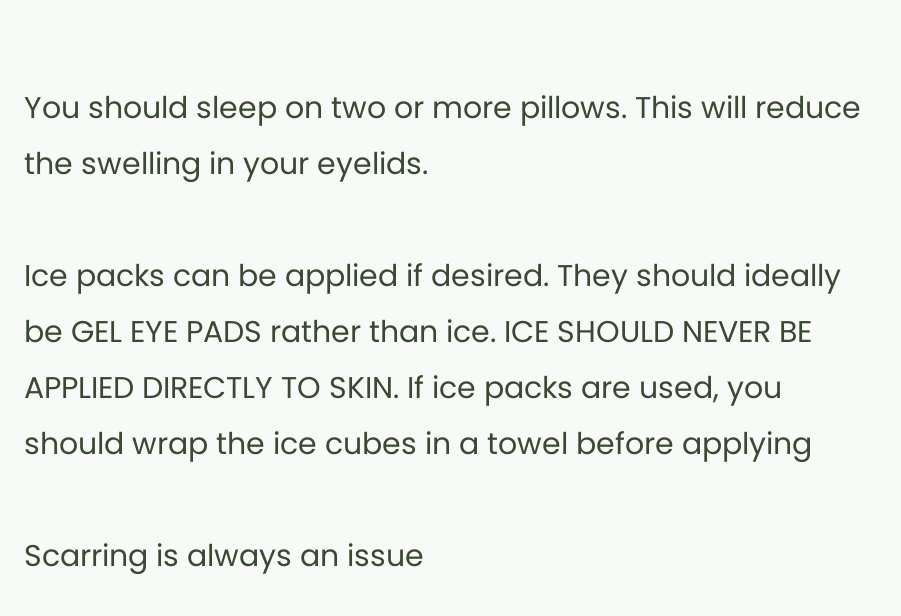You should sleep on two or more pillows. This will reduce the swelling in your eyelids.

Ice packs can be applied if desired. They should ideally be GEL EYE PADS rather than ice. ICE SHOULD NEVER BE APPLIED DIRECTLY TO SKIN. If ice packs are used, you should wrap the ice cubes in a towel before applying

Scarring is always an issue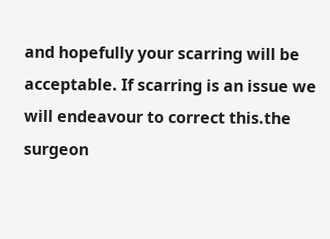and hopefully your scarring will be acceptable. If scarring is an issue we will endeavour to correct this.the surgeon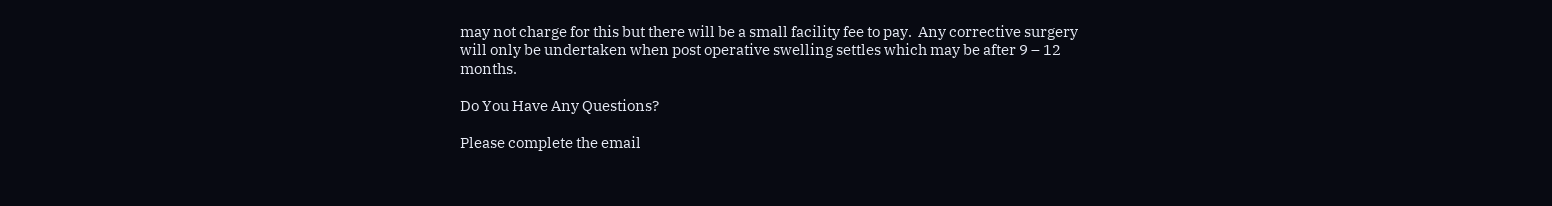may not charge for this but there will be a small facility fee to pay.  Any corrective surgery will only be undertaken when post operative swelling settles which may be after 9 – 12 months.

Do You Have Any Questions?

Please complete the email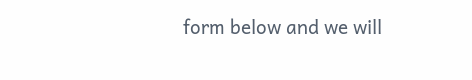form below and we will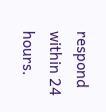respond within 24 hours.